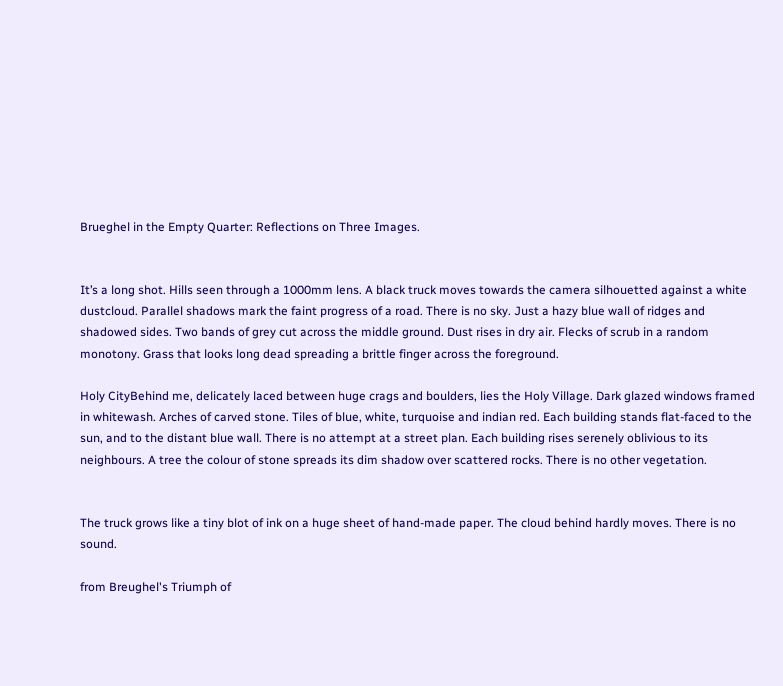Brueghel in the Empty Quarter: Reflections on Three Images.


It’s a long shot. Hills seen through a 1000mm lens. A black truck moves towards the camera silhouetted against a white dustcloud. Parallel shadows mark the faint progress of a road. There is no sky. Just a hazy blue wall of ridges and shadowed sides. Two bands of grey cut across the middle ground. Dust rises in dry air. Flecks of scrub in a random monotony. Grass that looks long dead spreading a brittle finger across the foreground.

Holy CityBehind me, delicately laced between huge crags and boulders, lies the Holy Village. Dark glazed windows framed in whitewash. Arches of carved stone. Tiles of blue, white, turquoise and indian red. Each building stands flat-faced to the sun, and to the distant blue wall. There is no attempt at a street plan. Each building rises serenely oblivious to its neighbours. A tree the colour of stone spreads its dim shadow over scattered rocks. There is no other vegetation.


The truck grows like a tiny blot of ink on a huge sheet of hand-made paper. The cloud behind hardly moves. There is no sound.

from Breughel's Triumph of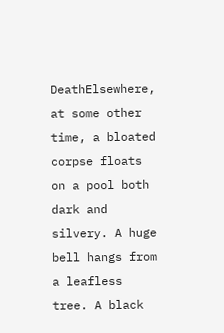DeathElsewhere, at some other time, a bloated corpse floats on a pool both dark and silvery. A huge bell hangs from a leafless tree. A black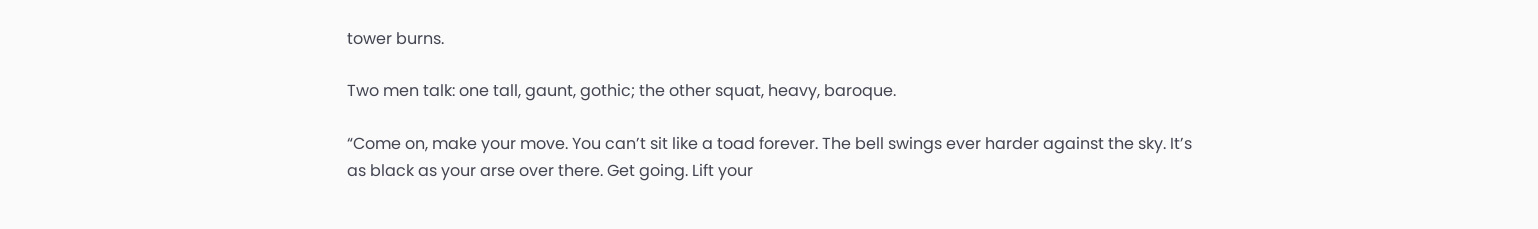tower burns.

Two men talk: one tall, gaunt, gothic; the other squat, heavy, baroque.

“Come on, make your move. You can’t sit like a toad forever. The bell swings ever harder against the sky. It’s as black as your arse over there. Get going. Lift your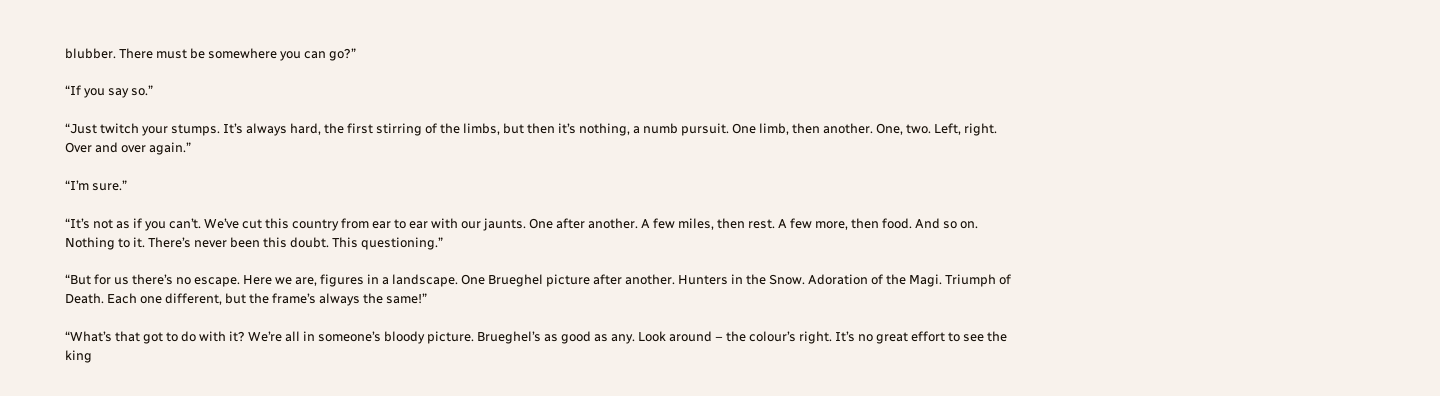blubber. There must be somewhere you can go?”

“If you say so.”

“Just twitch your stumps. It’s always hard, the first stirring of the limbs, but then it’s nothing, a numb pursuit. One limb, then another. One, two. Left, right. Over and over again.”

“I’m sure.”

“It’s not as if you can’t. We’ve cut this country from ear to ear with our jaunts. One after another. A few miles, then rest. A few more, then food. And so on. Nothing to it. There’s never been this doubt. This questioning.”

“But for us there’s no escape. Here we are, figures in a landscape. One Brueghel picture after another. Hunters in the Snow. Adoration of the Magi. Triumph of Death. Each one different, but the frame’s always the same!”

“What’s that got to do with it? We’re all in someone’s bloody picture. Brueghel’s as good as any. Look around – the colour’s right. It’s no great effort to see the king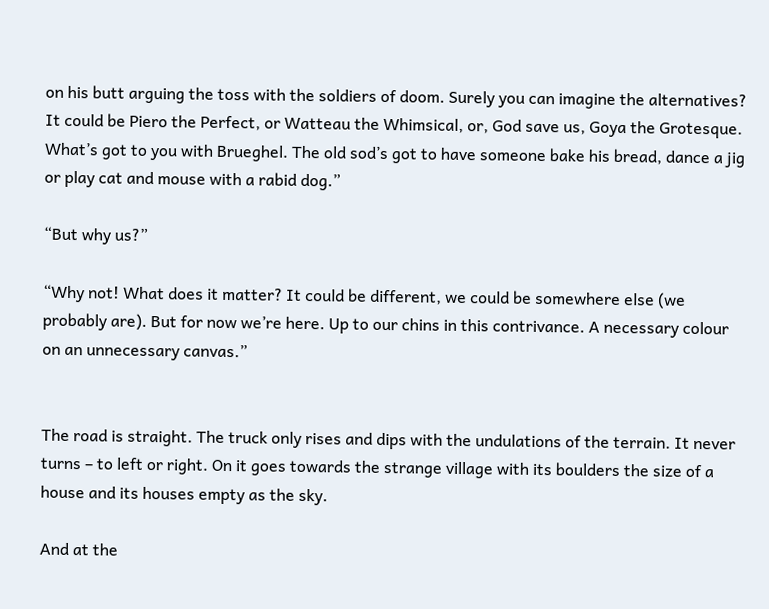on his butt arguing the toss with the soldiers of doom. Surely you can imagine the alternatives? It could be Piero the Perfect, or Watteau the Whimsical, or, God save us, Goya the Grotesque. What’s got to you with Brueghel. The old sod’s got to have someone bake his bread, dance a jig or play cat and mouse with a rabid dog.”

“But why us?”

“Why not! What does it matter? It could be different, we could be somewhere else (we probably are). But for now we’re here. Up to our chins in this contrivance. A necessary colour on an unnecessary canvas.”


The road is straight. The truck only rises and dips with the undulations of the terrain. It never turns – to left or right. On it goes towards the strange village with its boulders the size of a house and its houses empty as the sky.

And at the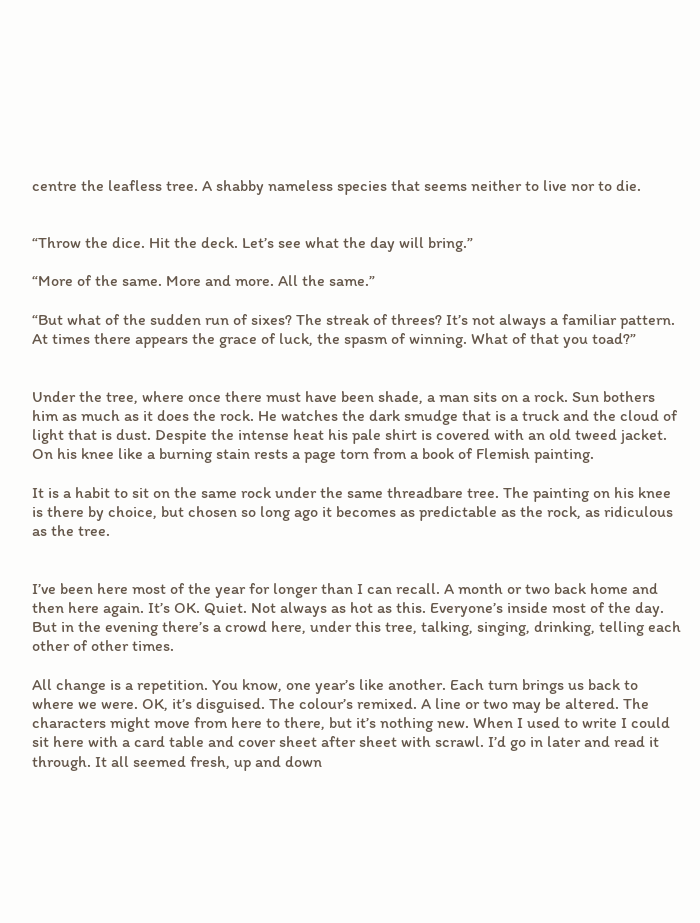centre the leafless tree. A shabby nameless species that seems neither to live nor to die.


“Throw the dice. Hit the deck. Let’s see what the day will bring.”

“More of the same. More and more. All the same.”

“But what of the sudden run of sixes? The streak of threes? It’s not always a familiar pattern. At times there appears the grace of luck, the spasm of winning. What of that you toad?”


Under the tree, where once there must have been shade, a man sits on a rock. Sun bothers him as much as it does the rock. He watches the dark smudge that is a truck and the cloud of light that is dust. Despite the intense heat his pale shirt is covered with an old tweed jacket. On his knee like a burning stain rests a page torn from a book of Flemish painting.

It is a habit to sit on the same rock under the same threadbare tree. The painting on his knee is there by choice, but chosen so long ago it becomes as predictable as the rock, as ridiculous as the tree.


I’ve been here most of the year for longer than I can recall. A month or two back home and then here again. It’s OK. Quiet. Not always as hot as this. Everyone’s inside most of the day. But in the evening there’s a crowd here, under this tree, talking, singing, drinking, telling each other of other times.

All change is a repetition. You know, one year’s like another. Each turn brings us back to where we were. OK, it’s disguised. The colour’s remixed. A line or two may be altered. The characters might move from here to there, but it’s nothing new. When I used to write I could sit here with a card table and cover sheet after sheet with scrawl. I’d go in later and read it through. It all seemed fresh, up and down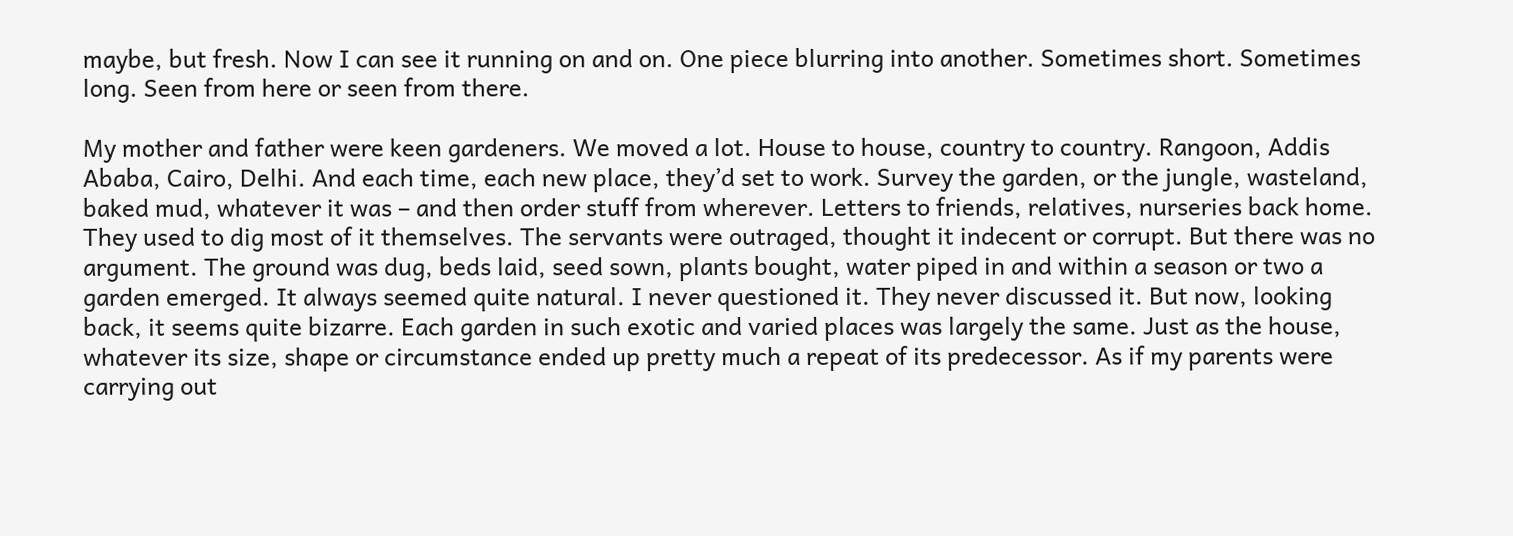maybe, but fresh. Now I can see it running on and on. One piece blurring into another. Sometimes short. Sometimes long. Seen from here or seen from there.

My mother and father were keen gardeners. We moved a lot. House to house, country to country. Rangoon, Addis Ababa, Cairo, Delhi. And each time, each new place, they’d set to work. Survey the garden, or the jungle, wasteland, baked mud, whatever it was – and then order stuff from wherever. Letters to friends, relatives, nurseries back home. They used to dig most of it themselves. The servants were outraged, thought it indecent or corrupt. But there was no argument. The ground was dug, beds laid, seed sown, plants bought, water piped in and within a season or two a garden emerged. It always seemed quite natural. I never questioned it. They never discussed it. But now, looking back, it seems quite bizarre. Each garden in such exotic and varied places was largely the same. Just as the house, whatever its size, shape or circumstance ended up pretty much a repeat of its predecessor. As if my parents were carrying out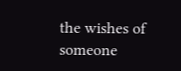the wishes of someone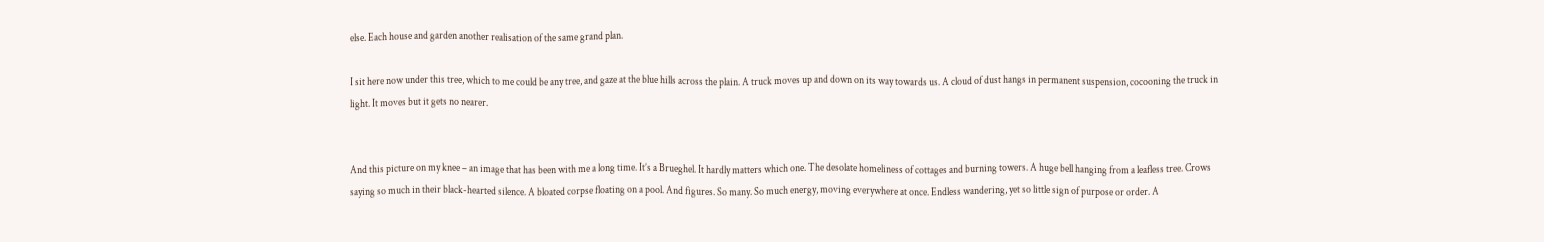else. Each house and garden another realisation of the same grand plan.

I sit here now under this tree, which to me could be any tree, and gaze at the blue hills across the plain. A truck moves up and down on its way towards us. A cloud of dust hangs in permanent suspension, cocooning the truck in light. It moves but it gets no nearer.


And this picture on my knee – an image that has been with me a long time. It’s a Brueghel. It hardly matters which one. The desolate homeliness of cottages and burning towers. A huge bell hanging from a leafless tree. Crows saying so much in their black-hearted silence. A bloated corpse floating on a pool. And figures. So many. So much energy, moving everywhere at once. Endless wandering, yet so little sign of purpose or order. A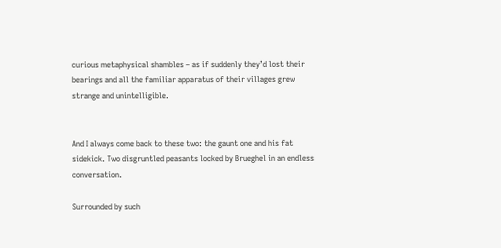curious metaphysical shambles – as if suddenly they’d lost their bearings and all the familiar apparatus of their villages grew strange and unintelligible.


And I always come back to these two: the gaunt one and his fat sidekick. Two disgruntled peasants locked by Brueghel in an endless conversation.

Surrounded by such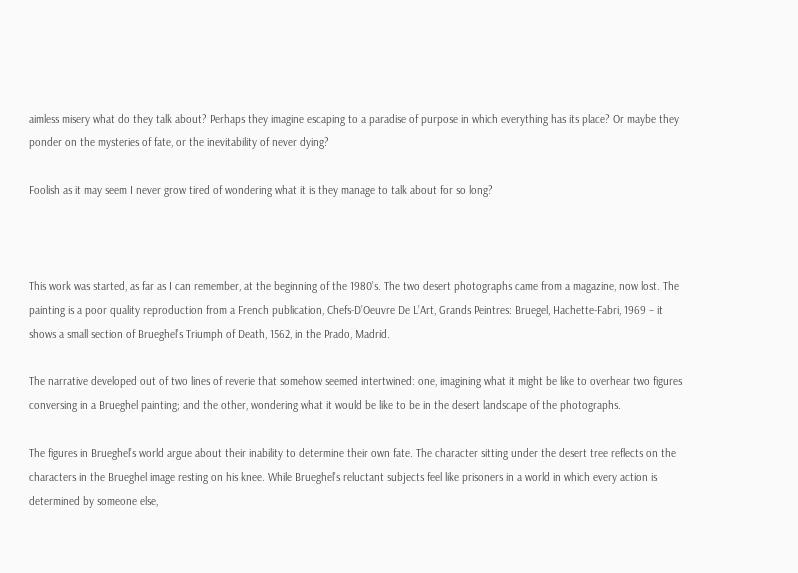aimless misery what do they talk about? Perhaps they imagine escaping to a paradise of purpose in which everything has its place? Or maybe they ponder on the mysteries of fate, or the inevitability of never dying?

Foolish as it may seem I never grow tired of wondering what it is they manage to talk about for so long?



This work was started, as far as I can remember, at the beginning of the 1980’s. The two desert photographs came from a magazine, now lost. The painting is a poor quality reproduction from a French publication, Chefs-D’Oeuvre De L’Art, Grands Peintres: Bruegel, Hachette-Fabri, 1969 – it shows a small section of Brueghel’s Triumph of Death, 1562, in the Prado, Madrid.

The narrative developed out of two lines of reverie that somehow seemed intertwined: one, imagining what it might be like to overhear two figures conversing in a Brueghel painting; and the other, wondering what it would be like to be in the desert landscape of the photographs.

The figures in Brueghel’s world argue about their inability to determine their own fate. The character sitting under the desert tree reflects on the characters in the Brueghel image resting on his knee. While Brueghel’s reluctant subjects feel like prisoners in a world in which every action is determined by someone else,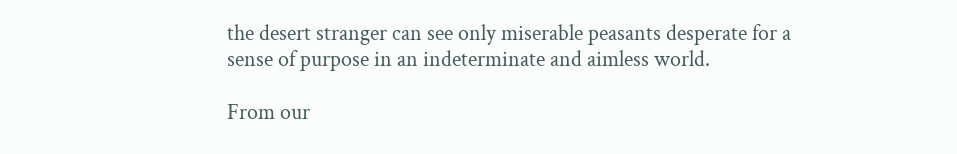the desert stranger can see only miserable peasants desperate for a sense of purpose in an indeterminate and aimless world.

From our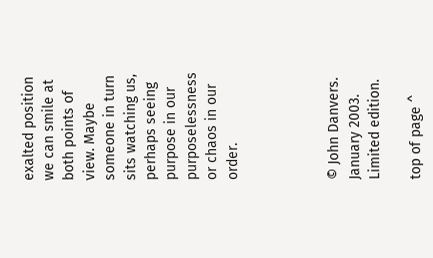exalted position we can smile at both points of view. Maybe someone in turn sits watching us, perhaps seeing purpose in our purposelessness or chaos in our order.




© John Danvers. January 2003. Limited edition.

top of page ^